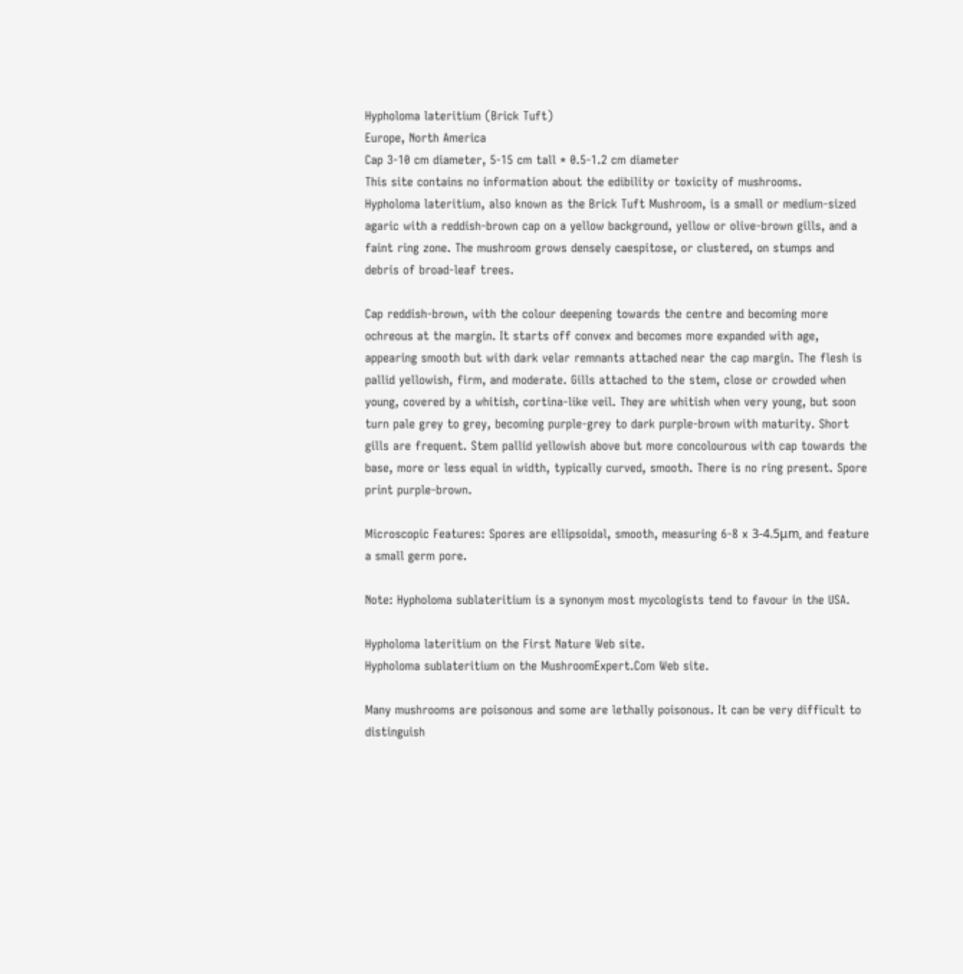Hypholoma lateritium (Brick Tuft)
Europe, North America
Cap 3-10 cm diameter, 5-15 cm tall * 0.5-1.2 cm diameter
This site contains no information about the edibility or toxicity of mushrooms.
Hypholoma lateritium, also known as the Brick Tuft Mushroom, is a small or medium-sized agaric with a reddish-brown cap on a yellow background, yellow or olive-brown gills, and a faint ring zone. The mushroom grows densely caespitose, or clustered, on stumps and debris of broad-leaf trees.

Cap reddish-brown, with the colour deepening towards the centre and becoming more ochreous at the margin. It starts off convex and becomes more expanded with age, appearing smooth but with dark velar remnants attached near the cap margin. The flesh is pallid yellowish, firm, and moderate. Gills attached to the stem, close or crowded when young, covered by a whitish, cortina-like veil. They are whitish when very young, but soon turn pale grey to grey, becoming purple-grey to dark purple-brown with maturity. Short gills are frequent. Stem pallid yellowish above but more concolourous with cap towards the base, more or less equal in width, typically curved, smooth. There is no ring present. Spore print purple-brown.

Microscopic Features: Spores are ellipsoidal, smooth, measuring 6-8 x 3-4.5μm, and feature a small germ pore.

Note: Hypholoma sublateritium is a synonym most mycologists tend to favour in the USA.

Hypholoma lateritium on the First Nature Web site.
Hypholoma sublateritium on the MushroomExpert.Com Web site.

Many mushrooms are poisonous and some are lethally poisonous. It can be very difficult to distinguish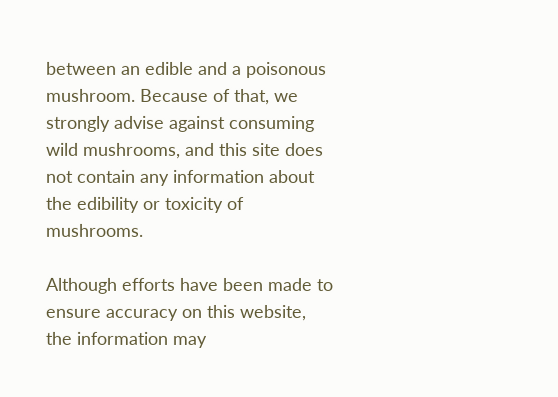between an edible and a poisonous mushroom. Because of that, we strongly advise against consuming wild mushrooms, and this site does not contain any information about the edibility or toxicity of mushrooms.

Although efforts have been made to ensure accuracy on this website, the information may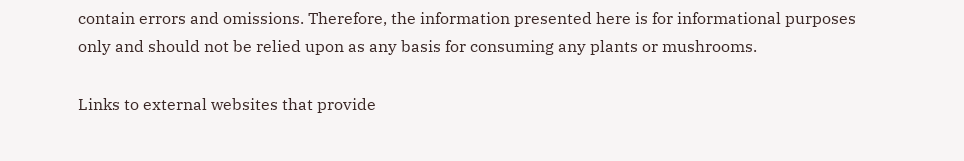contain errors and omissions. Therefore, the information presented here is for informational purposes only and should not be relied upon as any basis for consuming any plants or mushrooms.

Links to external websites that provide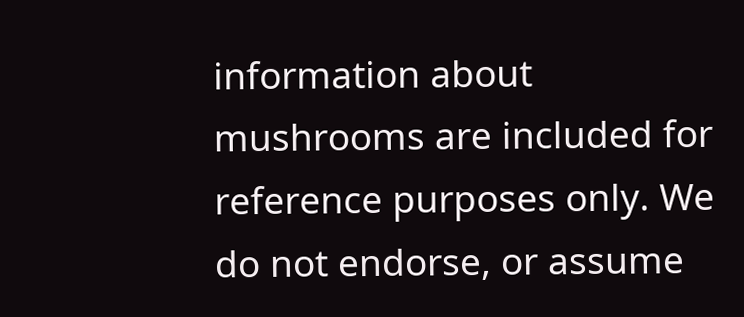information about mushrooms are included for reference purposes only. We do not endorse, or assume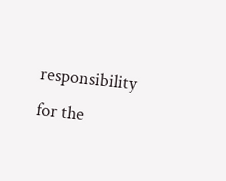responsibility for the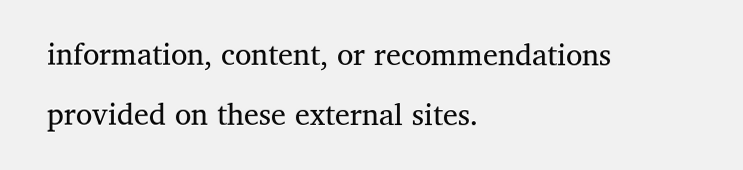information, content, or recommendations provided on these external sites.